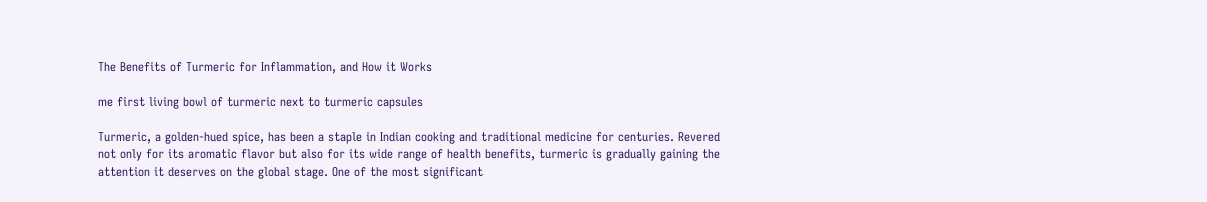The Benefits of Turmeric for Inflammation, and How it Works

me first living bowl of turmeric next to turmeric capsules

Turmeric, a golden-hued spice, has been a staple in Indian cooking and traditional medicine for centuries. Revered not only for its aromatic flavor but also for its wide range of health benefits, turmeric is gradually gaining the attention it deserves on the global stage. One of the most significant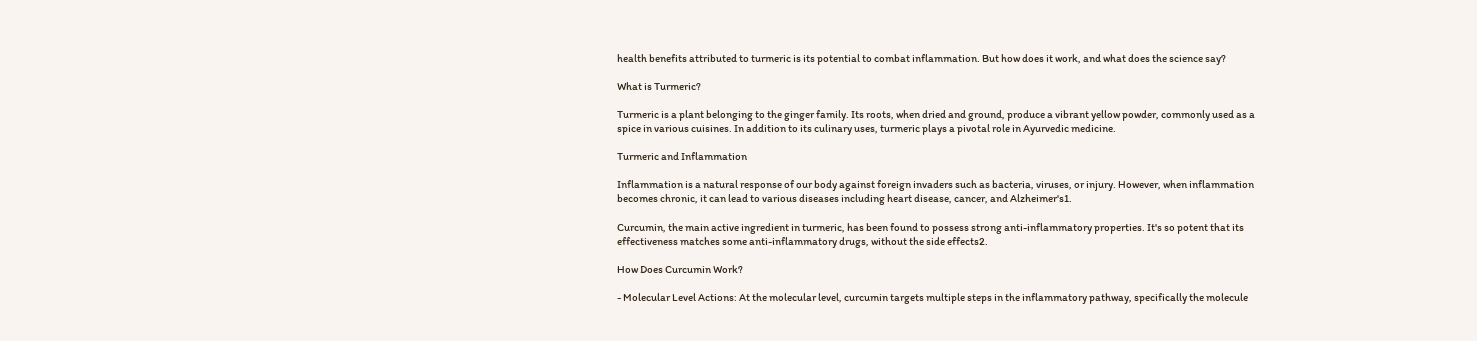health benefits attributed to turmeric is its potential to combat inflammation. But how does it work, and what does the science say?

What is Turmeric?

Turmeric is a plant belonging to the ginger family. Its roots, when dried and ground, produce a vibrant yellow powder, commonly used as a spice in various cuisines. In addition to its culinary uses, turmeric plays a pivotal role in Ayurvedic medicine.

Turmeric and Inflammation

Inflammation is a natural response of our body against foreign invaders such as bacteria, viruses, or injury. However, when inflammation becomes chronic, it can lead to various diseases including heart disease, cancer, and Alzheimer's1.

Curcumin, the main active ingredient in turmeric, has been found to possess strong anti-inflammatory properties. It's so potent that its effectiveness matches some anti-inflammatory drugs, without the side effects2.

How Does Curcumin Work?

- Molecular Level Actions: At the molecular level, curcumin targets multiple steps in the inflammatory pathway, specifically the molecule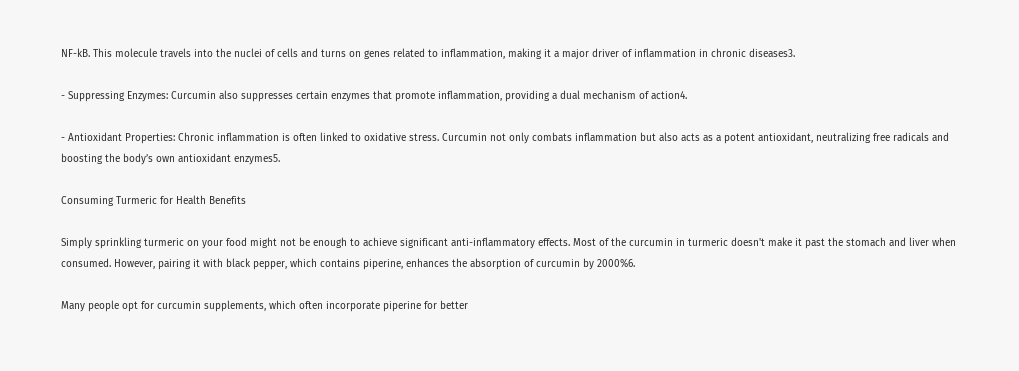NF-kB. This molecule travels into the nuclei of cells and turns on genes related to inflammation, making it a major driver of inflammation in chronic diseases3.

- Suppressing Enzymes: Curcumin also suppresses certain enzymes that promote inflammation, providing a dual mechanism of action4.

- Antioxidant Properties: Chronic inflammation is often linked to oxidative stress. Curcumin not only combats inflammation but also acts as a potent antioxidant, neutralizing free radicals and boosting the body’s own antioxidant enzymes5.

Consuming Turmeric for Health Benefits

Simply sprinkling turmeric on your food might not be enough to achieve significant anti-inflammatory effects. Most of the curcumin in turmeric doesn't make it past the stomach and liver when consumed. However, pairing it with black pepper, which contains piperine, enhances the absorption of curcumin by 2000%6.

Many people opt for curcumin supplements, which often incorporate piperine for better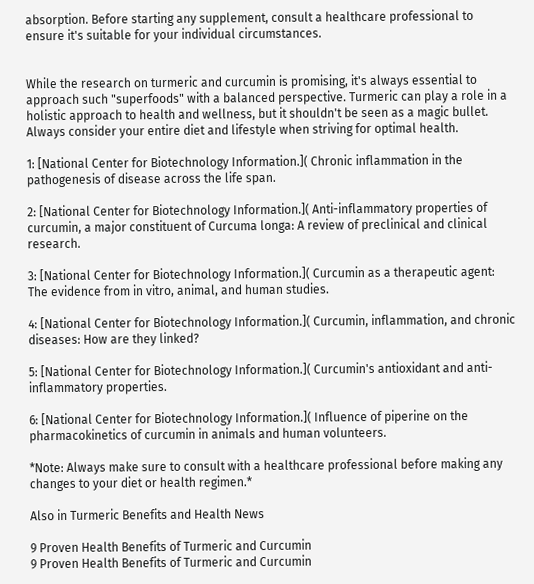absorption. Before starting any supplement, consult a healthcare professional to ensure it's suitable for your individual circumstances.


While the research on turmeric and curcumin is promising, it's always essential to approach such "superfoods" with a balanced perspective. Turmeric can play a role in a holistic approach to health and wellness, but it shouldn't be seen as a magic bullet. Always consider your entire diet and lifestyle when striving for optimal health.

1: [National Center for Biotechnology Information.]( Chronic inflammation in the pathogenesis of disease across the life span.

2: [National Center for Biotechnology Information.]( Anti-inflammatory properties of curcumin, a major constituent of Curcuma longa: A review of preclinical and clinical research.

3: [National Center for Biotechnology Information.]( Curcumin as a therapeutic agent: The evidence from in vitro, animal, and human studies.

4: [National Center for Biotechnology Information.]( Curcumin, inflammation, and chronic diseases: How are they linked?

5: [National Center for Biotechnology Information.]( Curcumin's antioxidant and anti-inflammatory properties.

6: [National Center for Biotechnology Information.]( Influence of piperine on the pharmacokinetics of curcumin in animals and human volunteers.

*Note: Always make sure to consult with a healthcare professional before making any changes to your diet or health regimen.*

Also in Turmeric Benefits and Health News

9 Proven Health Benefits of Turmeric and Curcumin
9 Proven Health Benefits of Turmeric and Curcumin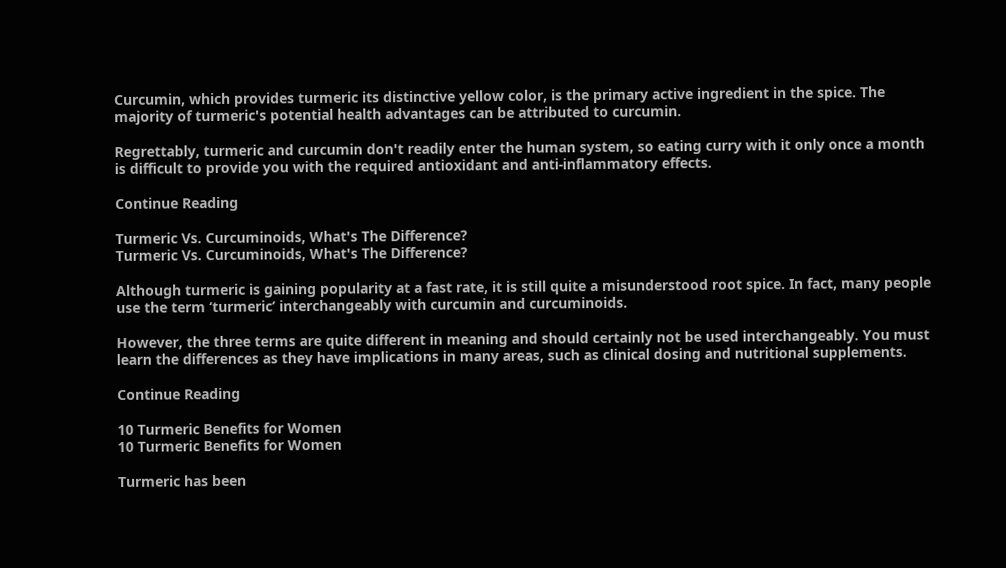Curcumin, which provides turmeric its distinctive yellow color, is the primary active ingredient in the spice. The majority of turmeric's potential health advantages can be attributed to curcumin.

Regrettably, turmeric and curcumin don't readily enter the human system, so eating curry with it only once a month is difficult to provide you with the required antioxidant and anti-inflammatory effects.

Continue Reading

Turmeric Vs. Curcuminoids, What's The Difference?
Turmeric Vs. Curcuminoids, What's The Difference?

Although turmeric is gaining popularity at a fast rate, it is still quite a misunderstood root spice. In fact, many people use the term ‘turmeric’ interchangeably with curcumin and curcuminoids.

However, the three terms are quite different in meaning and should certainly not be used interchangeably. You must learn the differences as they have implications in many areas, such as clinical dosing and nutritional supplements.

Continue Reading

10 Turmeric Benefits for Women
10 Turmeric Benefits for Women

Turmeric has been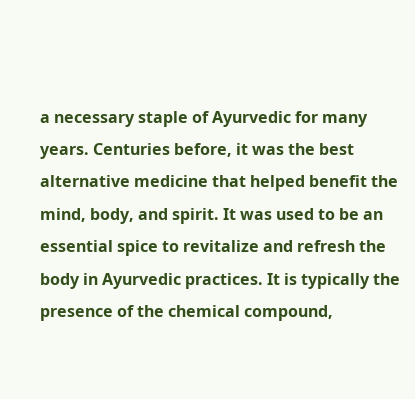a necessary staple of Ayurvedic for many years. Centuries before, it was the best alternative medicine that helped benefit the mind, body, and spirit. It was used to be an essential spice to revitalize and refresh the body in Ayurvedic practices. It is typically the presence of the chemical compound,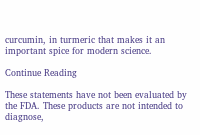curcumin, in turmeric that makes it an important spice for modern science.

Continue Reading

These statements have not been evaluated by the FDA. These products are not intended to diagnose,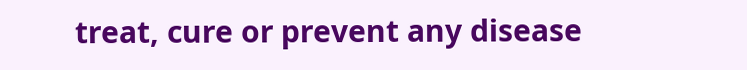treat, cure or prevent any disease